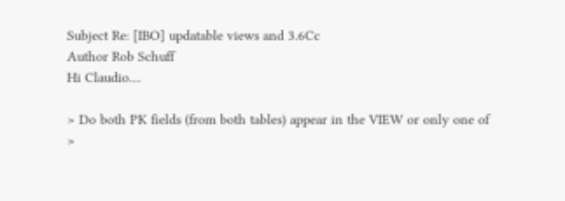Subject Re: [IBO] updatable views and 3.6Cc
Author Rob Schuff
Hi Claudio....

> Do both PK fields (from both tables) appear in the VIEW or only one of
>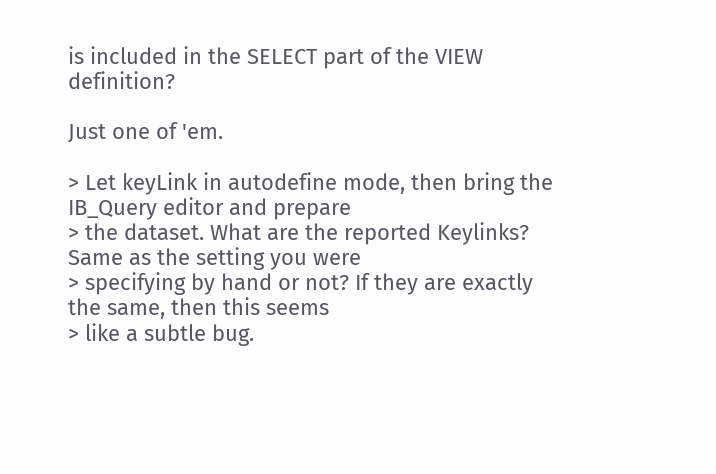is included in the SELECT part of the VIEW definition?

Just one of 'em.

> Let keyLink in autodefine mode, then bring the IB_Query editor and prepare
> the dataset. What are the reported Keylinks? Same as the setting you were
> specifying by hand or not? If they are exactly the same, then this seems
> like a subtle bug.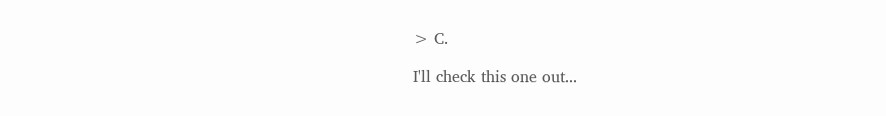> C.

I'll check this one out...